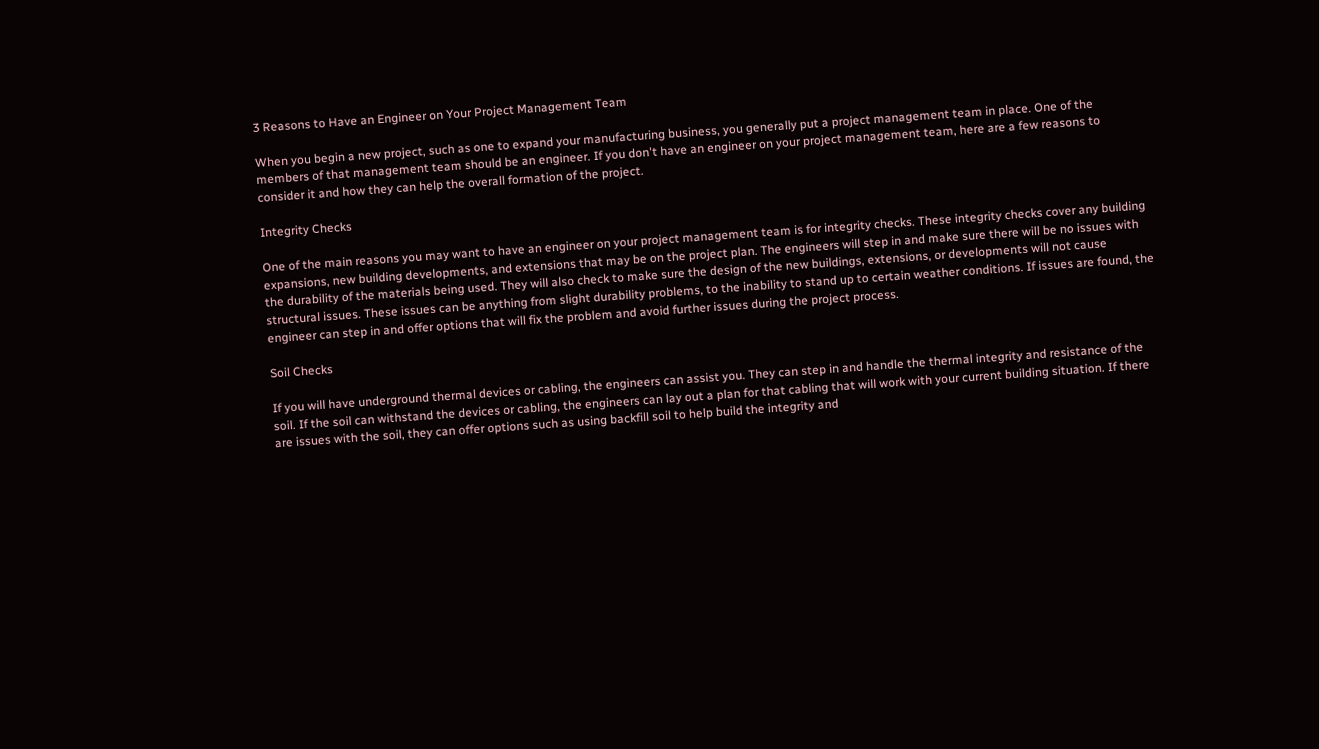3 Reasons to Have an Engineer on Your Project Management Team

When you begin a new project, such as one to expand your manufacturing business, you generally put a project management team in place. One of the members of that management team should be an engineer. If you don't have an engineer on your project management team, here are a few reasons to consider it and how they can help the overall formation of the project.

Integrity Checks

One of the main reasons you may want to have an engineer on your project management team is for integrity checks. These integrity checks cover any building expansions, new building developments, and extensions that may be on the project plan. The engineers will step in and make sure there will be no issues with the durability of the materials being used. They will also check to make sure the design of the new buildings, extensions, or developments will not cause structural issues. These issues can be anything from slight durability problems, to the inability to stand up to certain weather conditions. If issues are found, the engineer can step in and offer options that will fix the problem and avoid further issues during the project process.

Soil Checks

If you will have underground thermal devices or cabling, the engineers can assist you. They can step in and handle the thermal integrity and resistance of the soil. If the soil can withstand the devices or cabling, the engineers can lay out a plan for that cabling that will work with your current building situation. If there are issues with the soil, they can offer options such as using backfill soil to help build the integrity and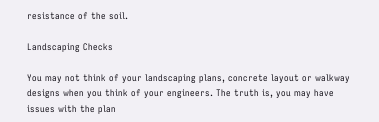resistance of the soil.

Landscaping Checks

You may not think of your landscaping plans, concrete layout or walkway designs when you think of your engineers. The truth is, you may have issues with the plan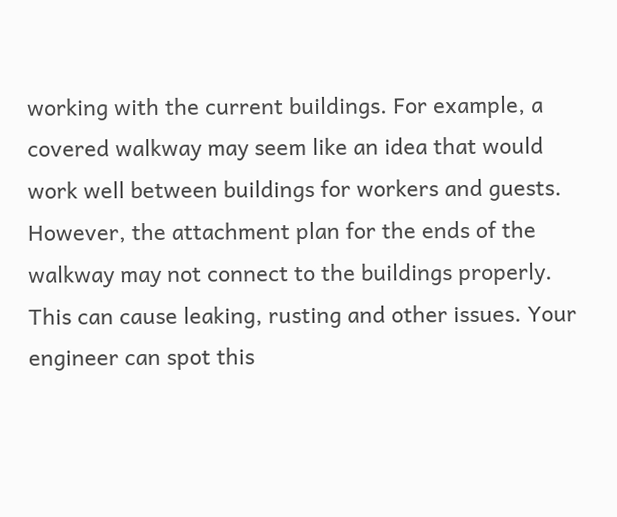working with the current buildings. For example, a covered walkway may seem like an idea that would work well between buildings for workers and guests. However, the attachment plan for the ends of the walkway may not connect to the buildings properly. This can cause leaking, rusting and other issues. Your engineer can spot this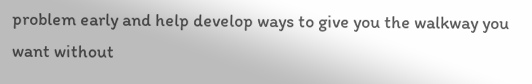problem early and help develop ways to give you the walkway you want without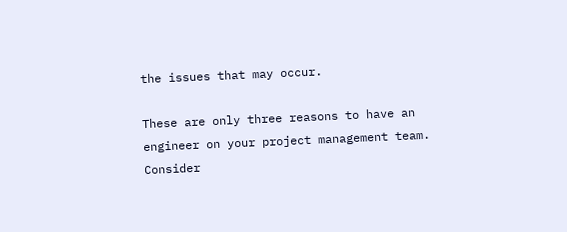the issues that may occur.

These are only three reasons to have an engineer on your project management team. Consider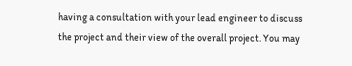having a consultation with your lead engineer to discuss the project and their view of the overall project. You may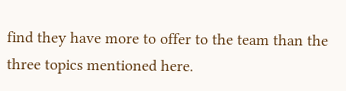find they have more to offer to the team than the three topics mentioned here.